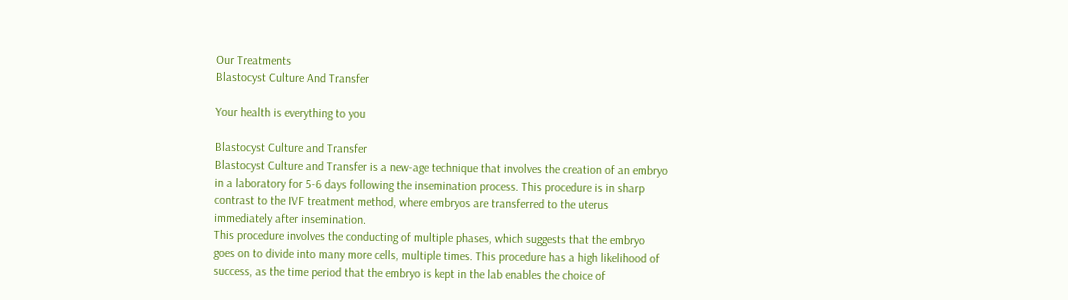Our Treatments
Blastocyst Culture And Transfer

Your health is everything to you

Blastocyst Culture and Transfer
Blastocyst Culture and Transfer is a new-age technique that involves the creation of an embryo in a laboratory for 5-6 days following the insemination process. This procedure is in sharp contrast to the IVF treatment method, where embryos are transferred to the uterus immediately after insemination.
This procedure involves the conducting of multiple phases, which suggests that the embryo goes on to divide into many more cells, multiple times. This procedure has a high likelihood of success, as the time period that the embryo is kept in the lab enables the choice of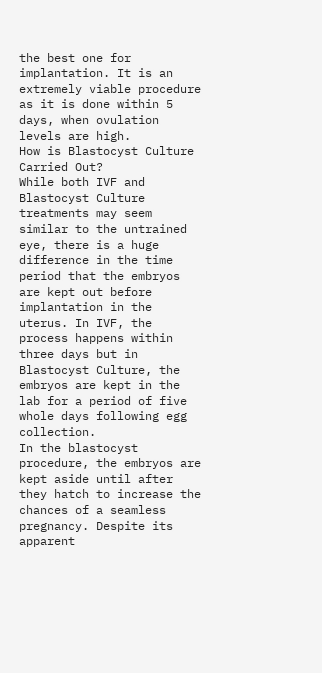the best one for implantation. It is an extremely viable procedure as it is done within 5 days, when ovulation levels are high.
How is Blastocyst Culture Carried Out?
While both IVF and Blastocyst Culture treatments may seem similar to the untrained eye, there is a huge difference in the time period that the embryos are kept out before implantation in the uterus. In IVF, the process happens within three days but in Blastocyst Culture, the embryos are kept in the lab for a period of five whole days following egg collection.
In the blastocyst procedure, the embryos are kept aside until after they hatch to increase the chances of a seamless pregnancy. Despite its apparent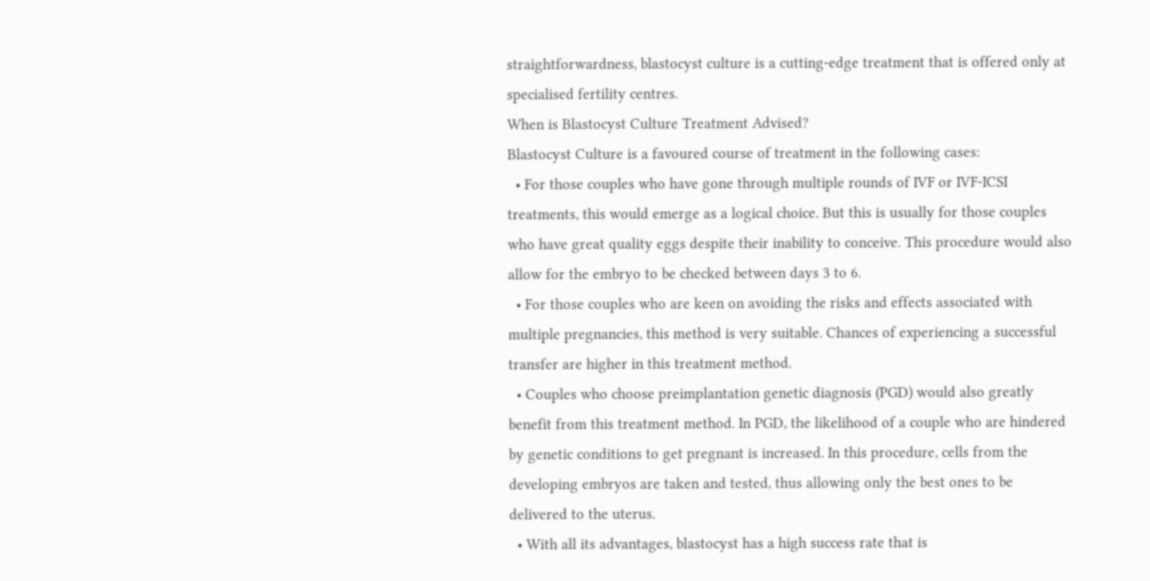straightforwardness, blastocyst culture is a cutting-edge treatment that is offered only at specialised fertility centres.
When is Blastocyst Culture Treatment Advised?
Blastocyst Culture is a favoured course of treatment in the following cases:
  • For those couples who have gone through multiple rounds of IVF or IVF-ICSI treatments, this would emerge as a logical choice. But this is usually for those couples who have great quality eggs despite their inability to conceive. This procedure would also allow for the embryo to be checked between days 3 to 6.
  • For those couples who are keen on avoiding the risks and effects associated with multiple pregnancies, this method is very suitable. Chances of experiencing a successful transfer are higher in this treatment method.
  • Couples who choose preimplantation genetic diagnosis (PGD) would also greatly benefit from this treatment method. In PGD, the likelihood of a couple who are hindered by genetic conditions to get pregnant is increased. In this procedure, cells from the developing embryos are taken and tested, thus allowing only the best ones to be delivered to the uterus.
  • With all its advantages, blastocyst has a high success rate that is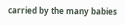carried by the many babies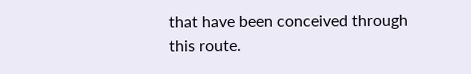that have been conceived through this route.